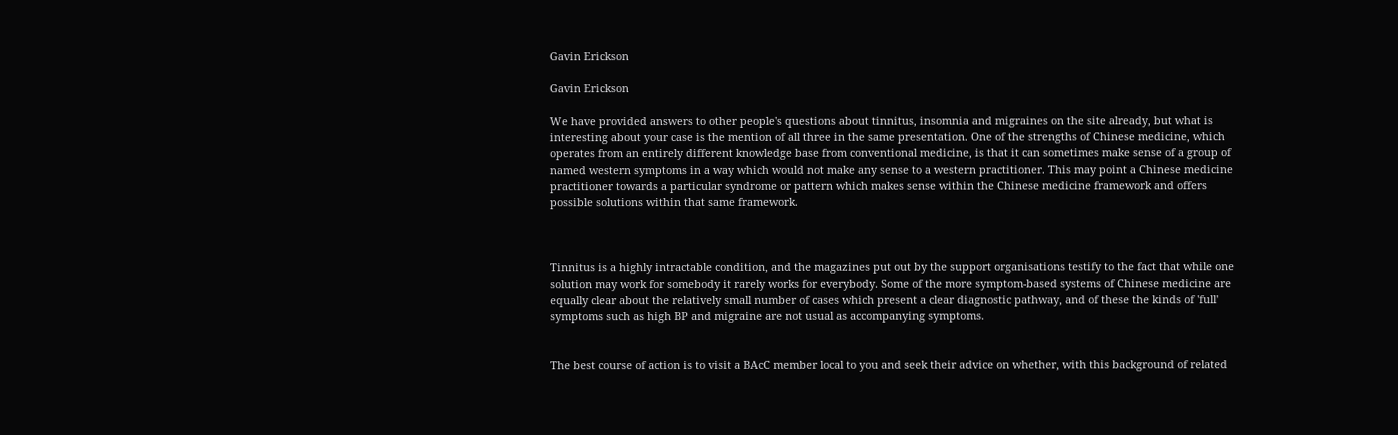Gavin Erickson

Gavin Erickson

We have provided answers to other people's questions about tinnitus, insomnia and migraines on the site already, but what is interesting about your case is the mention of all three in the same presentation. One of the strengths of Chinese medicine, which operates from an entirely different knowledge base from conventional medicine, is that it can sometimes make sense of a group of named western symptoms in a way which would not make any sense to a western practitioner. This may point a Chinese medicine practitioner towards a particular syndrome or pattern which makes sense within the Chinese medicine framework and offers possible solutions within that same framework.



Tinnitus is a highly intractable condition, and the magazines put out by the support organisations testify to the fact that while one solution may work for somebody it rarely works for everybody. Some of the more symptom-based systems of Chinese medicine are equally clear about the relatively small number of cases which present a clear diagnostic pathway, and of these the kinds of 'full' symptoms such as high BP and migraine are not usual as accompanying symptoms.


The best course of action is to visit a BAcC member local to you and seek their advice on whether, with this background of related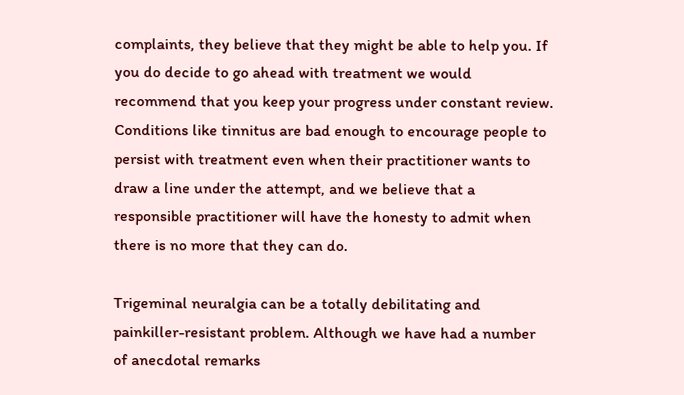complaints, they believe that they might be able to help you. If you do decide to go ahead with treatment we would recommend that you keep your progress under constant review. Conditions like tinnitus are bad enough to encourage people to persist with treatment even when their practitioner wants to draw a line under the attempt, and we believe that a responsible practitioner will have the honesty to admit when there is no more that they can do.

Trigeminal neuralgia can be a totally debilitating and painkiller-resistant problem. Although we have had a number of anecdotal remarks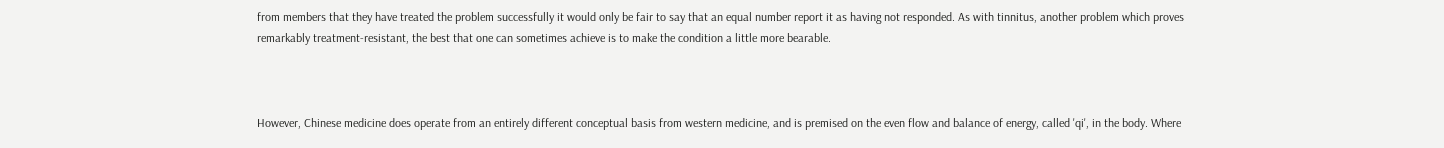from members that they have treated the problem successfully it would only be fair to say that an equal number report it as having not responded. As with tinnitus, another problem which proves remarkably treatment-resistant, the best that one can sometimes achieve is to make the condition a little more bearable.



However, Chinese medicine does operate from an entirely different conceptual basis from western medicine, and is premised on the even flow and balance of energy, called 'qi', in the body. Where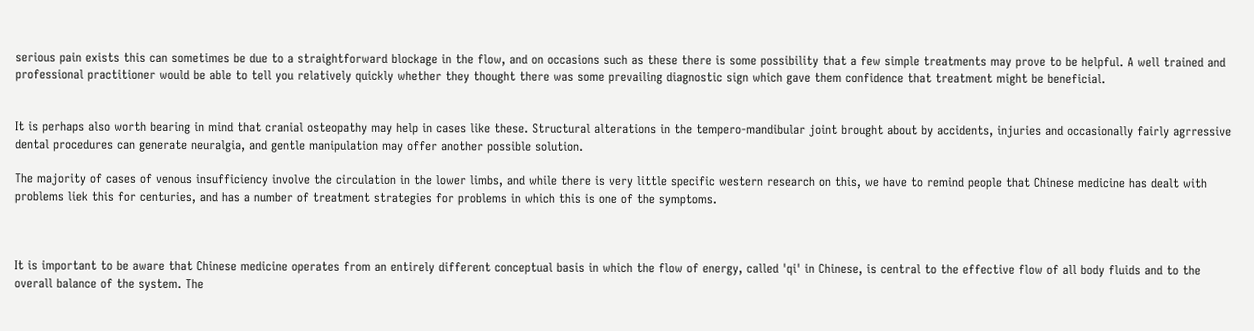serious pain exists this can sometimes be due to a straightforward blockage in the flow, and on occasions such as these there is some possibility that a few simple treatments may prove to be helpful. A well trained and professional practitioner would be able to tell you relatively quickly whether they thought there was some prevailing diagnostic sign which gave them confidence that treatment might be beneficial.


It is perhaps also worth bearing in mind that cranial osteopathy may help in cases like these. Structural alterations in the tempero-mandibular joint brought about by accidents, injuries and occasionally fairly agrressive dental procedures can generate neuralgia, and gentle manipulation may offer another possible solution.

The majority of cases of venous insufficiency involve the circulation in the lower limbs, and while there is very little specific western research on this, we have to remind people that Chinese medicine has dealt with problems liek this for centuries, and has a number of treatment strategies for problems in which this is one of the symptoms.



It is important to be aware that Chinese medicine operates from an entirely different conceptual basis in which the flow of energy, called 'qi' in Chinese, is central to the effective flow of all body fluids and to the overall balance of the system. The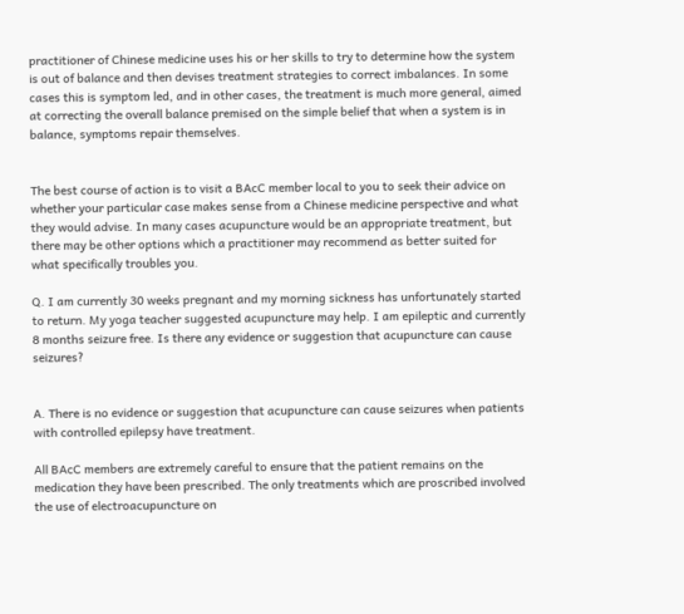practitioner of Chinese medicine uses his or her skills to try to determine how the system is out of balance and then devises treatment strategies to correct imbalances. In some cases this is symptom led, and in other cases, the treatment is much more general, aimed at correcting the overall balance premised on the simple belief that when a system is in balance, symptoms repair themselves.


The best course of action is to visit a BAcC member local to you to seek their advice on whether your particular case makes sense from a Chinese medicine perspective and what they would advise. In many cases acupuncture would be an appropriate treatment, but there may be other options which a practitioner may recommend as better suited for what specifically troubles you.

Q. I am currently 30 weeks pregnant and my morning sickness has unfortunately started to return. My yoga teacher suggested acupuncture may help. I am epileptic and currently 8 months seizure free. Is there any evidence or suggestion that acupuncture can cause seizures?


A. There is no evidence or suggestion that acupuncture can cause seizures when patients with controlled epilepsy have treatment.

All BAcC members are extremely careful to ensure that the patient remains on the medication they have been prescribed. The only treatments which are proscribed involved the use of electroacupuncture on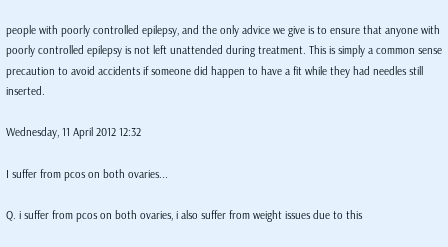people with poorly controlled epilepsy, and the only advice we give is to ensure that anyone with poorly controlled epilepsy is not left unattended during treatment. This is simply a common sense precaution to avoid accidents if someone did happen to have a fit while they had needles still inserted.

Wednesday, 11 April 2012 12:32

I suffer from pcos on both ovaries...

Q. i suffer from pcos on both ovaries, i also suffer from weight issues due to this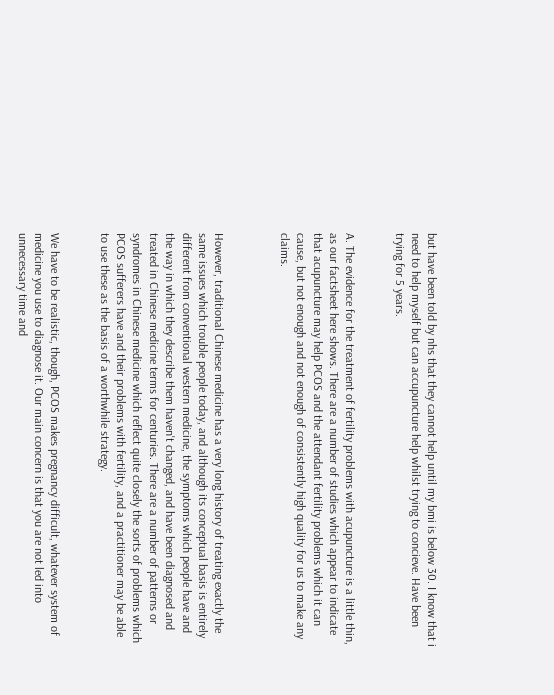but have been told by nhs that they cannot help until my bmi is below 30. I know that i need to help myself but can accupuncture help whilst trying to concieve. Have been trying for 5 years.


A. The evidence for the treatment of fertility problems with acupuncture is a little thin, as our factsheet here shows. There are a number of studies which appear to indicate that acupuncture may help PCOS and the attendant fertility problems which it can cause, but not enough and not enough of consistently high quality for us to make any claims.



However, traditional Chinese medicine has a very long history of treating exactly the same issues which trouble people today, and although its conceptual basis is entirely different from conventional western medicine, the symptoms which people have and the way in which they describe them haven't changed, and have been diagnosed and treated in Chinese medicine terms for centuries. There are a number of patterns or syndromes in Chinese medicine which reflect quite closely the sorts of problems which PCOS sufferers have and their problems with fertility, and a practitioner may be able to use these as the basis of a worthwhile strategy.


We have to be realistic, though, PCOS makes pregnancy difficult, whatever system of medicine you use to diagnose it. Our main concern is that you are not led into unnecessary time and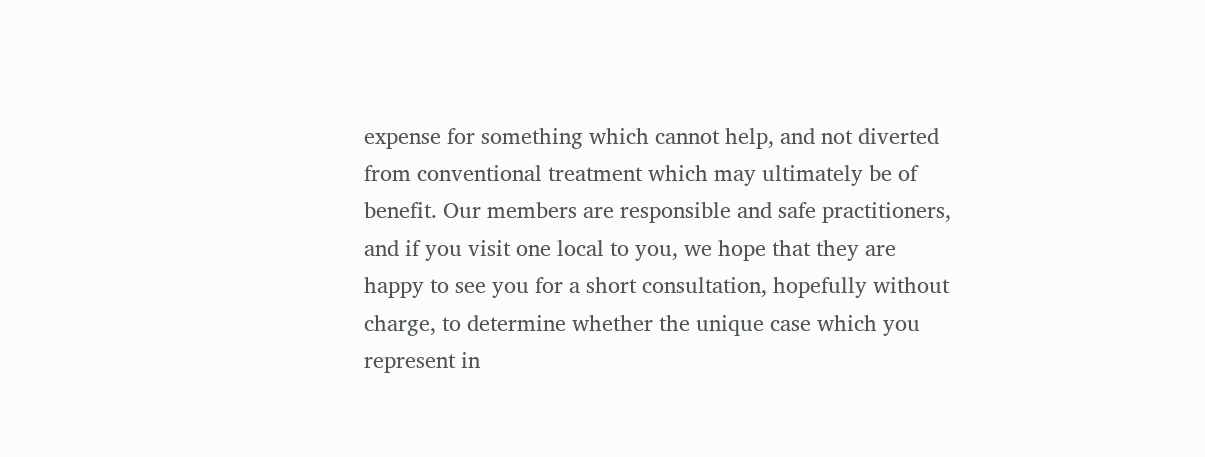expense for something which cannot help, and not diverted from conventional treatment which may ultimately be of benefit. Our members are responsible and safe practitioners, and if you visit one local to you, we hope that they are happy to see you for a short consultation, hopefully without charge, to determine whether the unique case which you represent in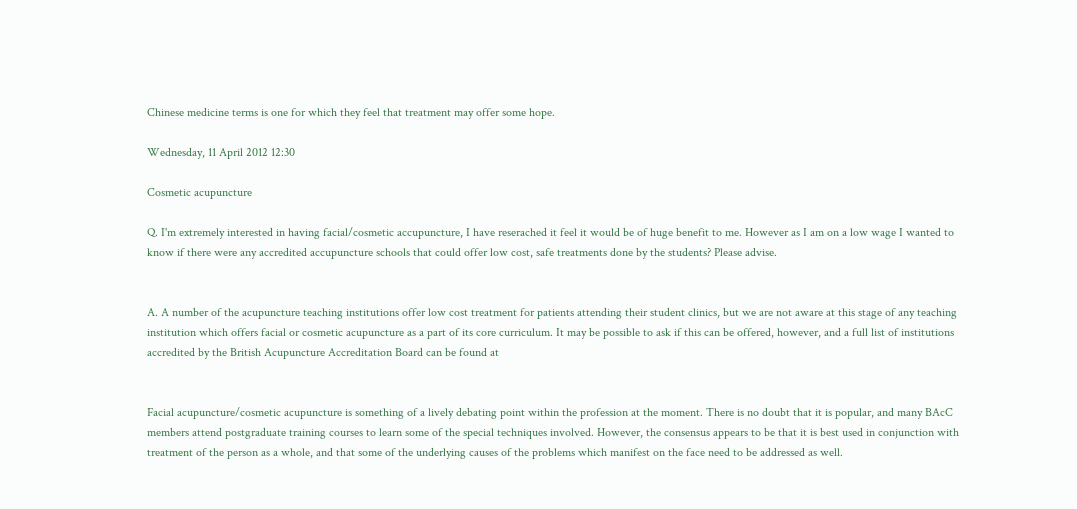Chinese medicine terms is one for which they feel that treatment may offer some hope.

Wednesday, 11 April 2012 12:30

Cosmetic acupuncture

Q. I'm extremely interested in having facial/cosmetic accupuncture, I have reserached it feel it would be of huge benefit to me. However as I am on a low wage I wanted to know if there were any accredited accupuncture schools that could offer low cost, safe treatments done by the students? Please advise.


A. A number of the acupuncture teaching institutions offer low cost treatment for patients attending their student clinics, but we are not aware at this stage of any teaching institution which offers facial or cosmetic acupuncture as a part of its core curriculum. It may be possible to ask if this can be offered, however, and a full list of institutions accredited by the British Acupuncture Accreditation Board can be found at


Facial acupuncture/cosmetic acupuncture is something of a lively debating point within the profession at the moment. There is no doubt that it is popular, and many BAcC members attend postgraduate training courses to learn some of the special techniques involved. However, the consensus appears to be that it is best used in conjunction with treatment of the person as a whole, and that some of the underlying causes of the problems which manifest on the face need to be addressed as well.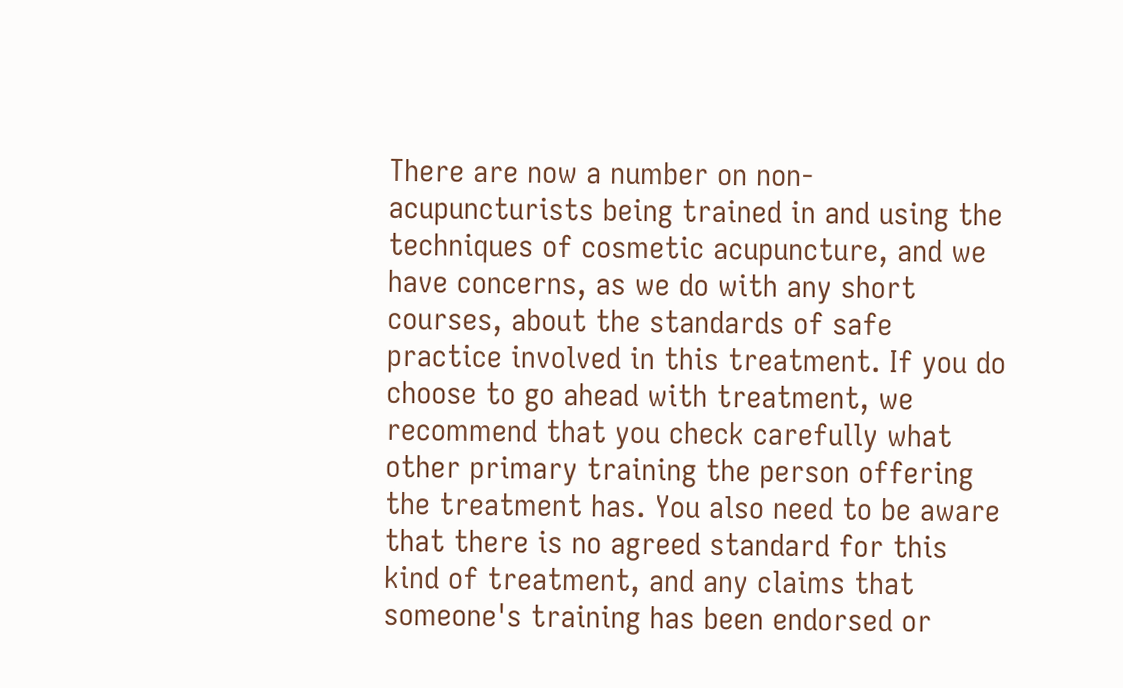There are now a number on non-acupuncturists being trained in and using the techniques of cosmetic acupuncture, and we have concerns, as we do with any short courses, about the standards of safe practice involved in this treatment. If you do choose to go ahead with treatment, we recommend that you check carefully what other primary training the person offering the treatment has. You also need to be aware that there is no agreed standard for this kind of treatment, and any claims that someone's training has been endorsed or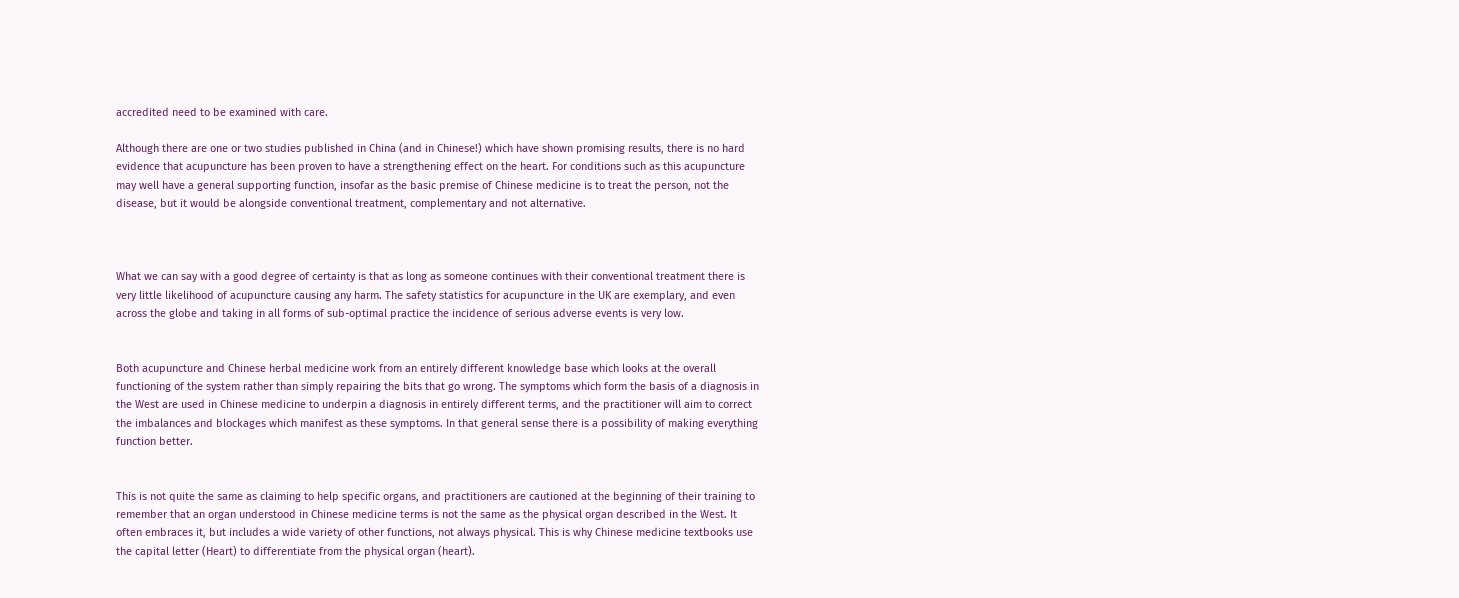accredited need to be examined with care.

Although there are one or two studies published in China (and in Chinese!) which have shown promising results, there is no hard evidence that acupuncture has been proven to have a strengthening effect on the heart. For conditions such as this acupuncture may well have a general supporting function, insofar as the basic premise of Chinese medicine is to treat the person, not the disease, but it would be alongside conventional treatment, complementary and not alternative.



What we can say with a good degree of certainty is that as long as someone continues with their conventional treatment there is very little likelihood of acupuncture causing any harm. The safety statistics for acupuncture in the UK are exemplary, and even across the globe and taking in all forms of sub-optimal practice the incidence of serious adverse events is very low.


Both acupuncture and Chinese herbal medicine work from an entirely different knowledge base which looks at the overall functioning of the system rather than simply repairing the bits that go wrong. The symptoms which form the basis of a diagnosis in the West are used in Chinese medicine to underpin a diagnosis in entirely different terms, and the practitioner will aim to correct the imbalances and blockages which manifest as these symptoms. In that general sense there is a possibility of making everything function better.


This is not quite the same as claiming to help specific organs, and practitioners are cautioned at the beginning of their training to remember that an organ understood in Chinese medicine terms is not the same as the physical organ described in the West. It often embraces it, but includes a wide variety of other functions, not always physical. This is why Chinese medicine textbooks use the capital letter (Heart) to differentiate from the physical organ (heart).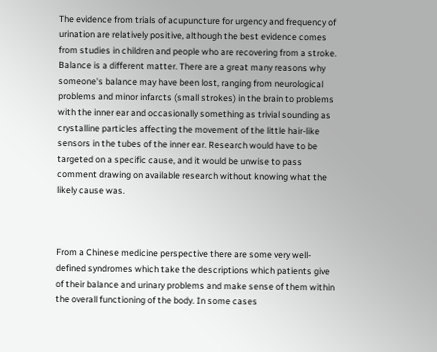The evidence from trials of acupuncture for urgency and frequency of urination are relatively positive, although the best evidence comes from studies in children and people who are recovering from a stroke. Balance is a different matter. There are a great many reasons why someone's balance may have been lost, ranging from neurological problems and minor infarcts (small strokes) in the brain to problems with the inner ear and occasionally something as trivial sounding as crystalline particles affecting the movement of the little hair-like sensors in the tubes of the inner ear. Research would have to be targeted on a specific cause, and it would be unwise to pass comment drawing on available research without knowing what the likely cause was.



From a Chinese medicine perspective there are some very well-defined syndromes which take the descriptions which patients give of their balance and urinary problems and make sense of them within the overall functioning of the body. In some cases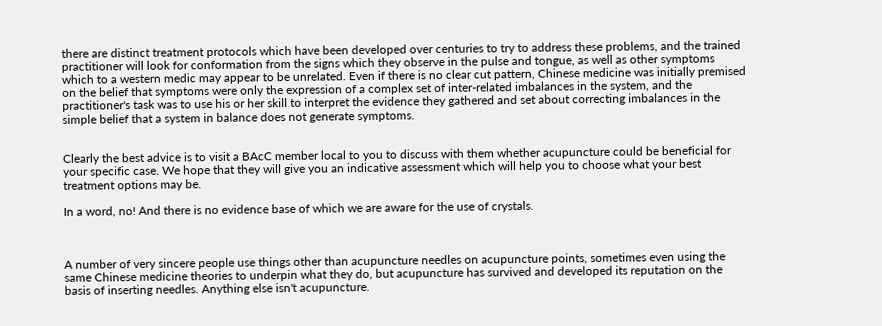there are distinct treatment protocols which have been developed over centuries to try to address these problems, and the trained practitioner will look for conformation from the signs which they observe in the pulse and tongue, as well as other symptoms which to a western medic may appear to be unrelated. Even if there is no clear cut pattern, Chinese medicine was initially premised on the belief that symptoms were only the expression of a complex set of inter-related imbalances in the system, and the practitioner's task was to use his or her skill to interpret the evidence they gathered and set about correcting imbalances in the simple belief that a system in balance does not generate symptoms.


Clearly the best advice is to visit a BAcC member local to you to discuss with them whether acupuncture could be beneficial for your specific case. We hope that they will give you an indicative assessment which will help you to choose what your best treatment options may be.

In a word, no! And there is no evidence base of which we are aware for the use of crystals.



A number of very sincere people use things other than acupuncture needles on acupuncture points, sometimes even using the same Chinese medicine theories to underpin what they do, but acupuncture has survived and developed its reputation on the basis of inserting needles. Anything else isn't acupuncture.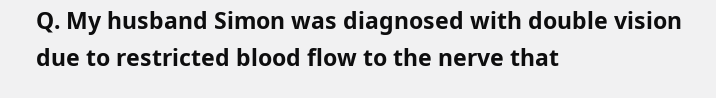Q. My husband Simon was diagnosed with double vision due to restricted blood flow to the nerve that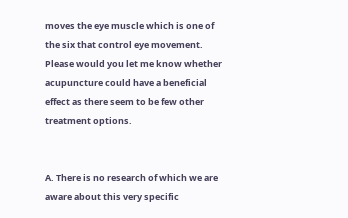moves the eye muscle which is one of the six that control eye movement. Please would you let me know whether acupuncture could have a beneficial effect as there seem to be few other treatment options.


A. There is no research of which we are aware about this very specific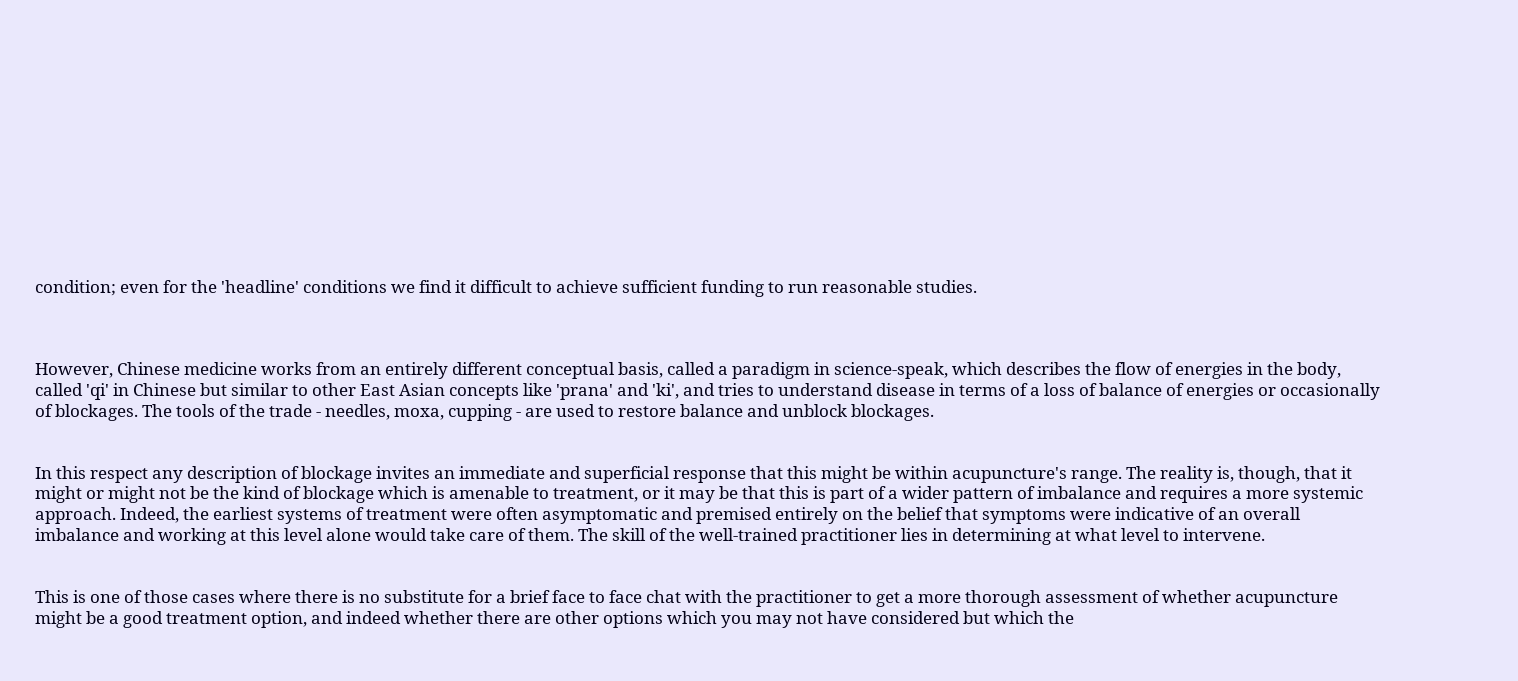condition; even for the 'headline' conditions we find it difficult to achieve sufficient funding to run reasonable studies.



However, Chinese medicine works from an entirely different conceptual basis, called a paradigm in science-speak, which describes the flow of energies in the body, called 'qi' in Chinese but similar to other East Asian concepts like 'prana' and 'ki', and tries to understand disease in terms of a loss of balance of energies or occasionally of blockages. The tools of the trade - needles, moxa, cupping - are used to restore balance and unblock blockages.


In this respect any description of blockage invites an immediate and superficial response that this might be within acupuncture's range. The reality is, though, that it might or might not be the kind of blockage which is amenable to treatment, or it may be that this is part of a wider pattern of imbalance and requires a more systemic approach. Indeed, the earliest systems of treatment were often asymptomatic and premised entirely on the belief that symptoms were indicative of an overall imbalance and working at this level alone would take care of them. The skill of the well-trained practitioner lies in determining at what level to intervene.


This is one of those cases where there is no substitute for a brief face to face chat with the practitioner to get a more thorough assessment of whether acupuncture might be a good treatment option, and indeed whether there are other options which you may not have considered but which the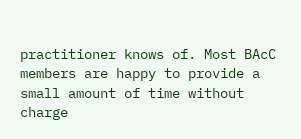practitioner knows of. Most BAcC members are happy to provide a small amount of time without charge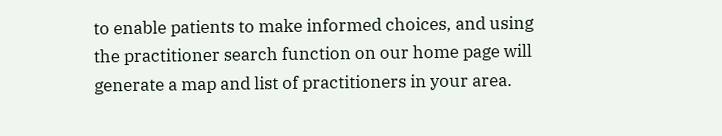to enable patients to make informed choices, and using the practitioner search function on our home page will generate a map and list of practitioners in your area.